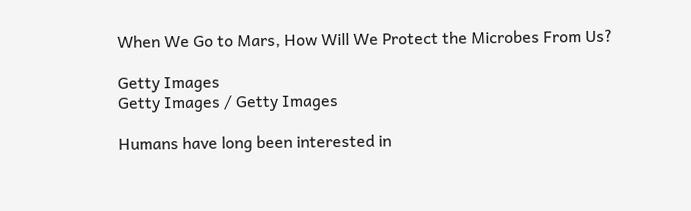When We Go to Mars, How Will We Protect the Microbes From Us?

Getty Images
Getty Images / Getty Images

Humans have long been interested in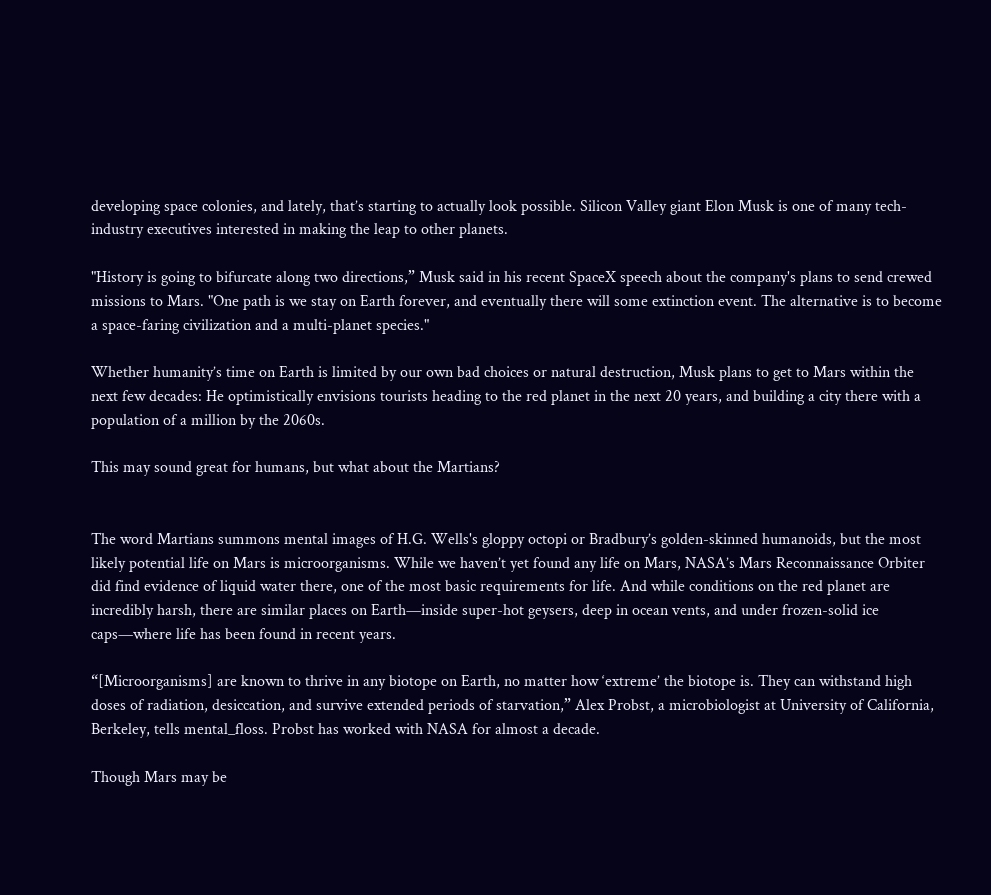developing space colonies, and lately, that’s starting to actually look possible. Silicon Valley giant Elon Musk is one of many tech-industry executives interested in making the leap to other planets.

"History is going to bifurcate along two directions,” Musk said in his recent SpaceX speech about the company's plans to send crewed missions to Mars. "One path is we stay on Earth forever, and eventually there will some extinction event. The alternative is to become a space-faring civilization and a multi-planet species."

Whether humanity’s time on Earth is limited by our own bad choices or natural destruction, Musk plans to get to Mars within the next few decades: He optimistically envisions tourists heading to the red planet in the next 20 years, and building a city there with a population of a million by the 2060s.

This may sound great for humans, but what about the Martians?


The word Martians summons mental images of H.G. Wells's gloppy octopi or Bradbury’s golden-skinned humanoids, but the most likely potential life on Mars is microorganisms. While we haven’t yet found any life on Mars, NASA’s Mars Reconnaissance Orbiter did find evidence of liquid water there, one of the most basic requirements for life. And while conditions on the red planet are incredibly harsh, there are similar places on Earth—inside super-hot geysers, deep in ocean vents, and under frozen-solid ice caps—where life has been found in recent years.

“[Microorganisms] are known to thrive in any biotope on Earth, no matter how ‘extreme’ the biotope is. They can withstand high doses of radiation, desiccation, and survive extended periods of starvation,” Alex Probst, a microbiologist at University of California, Berkeley, tells mental_floss. Probst has worked with NASA for almost a decade.

Though Mars may be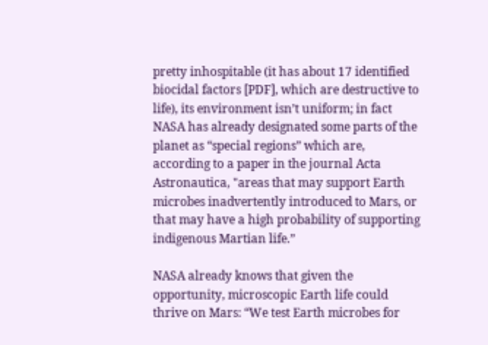pretty inhospitable (it has about 17 identified biocidal factors [PDF], which are destructive to life), its environment isn’t uniform; in fact NASA has already designated some parts of the planet as “special regions” which are, according to a paper in the journal Acta Astronautica, "areas that may support Earth microbes inadvertently introduced to Mars, or that may have a high probability of supporting indigenous Martian life.”

NASA already knows that given the opportunity, microscopic Earth life could thrive on Mars: “We test Earth microbes for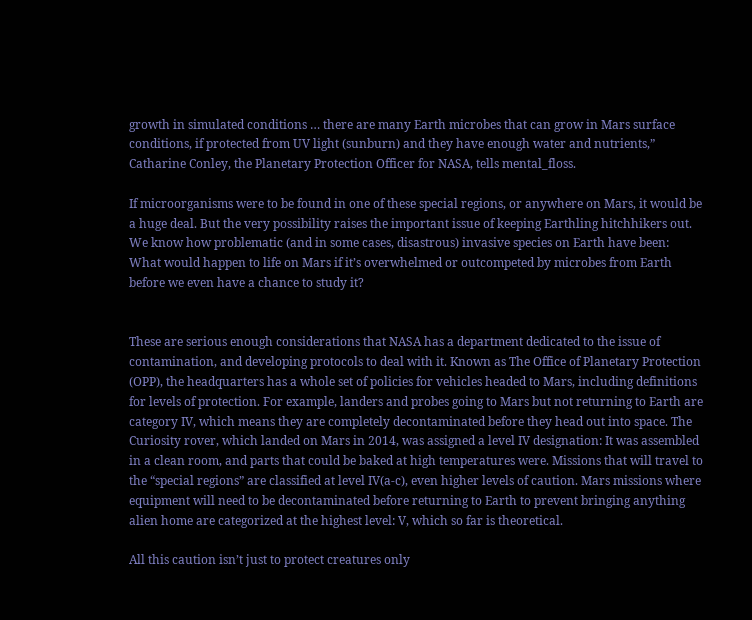growth in simulated conditions … there are many Earth microbes that can grow in Mars surface conditions, if protected from UV light (sunburn) and they have enough water and nutrients,” Catharine Conley, the Planetary Protection Officer for NASA, tells mental_floss.

If microorganisms were to be found in one of these special regions, or anywhere on Mars, it would be a huge deal. But the very possibility raises the important issue of keeping Earthling hitchhikers out. We know how problematic (and in some cases, disastrous) invasive species on Earth have been: What would happen to life on Mars if it’s overwhelmed or outcompeted by microbes from Earth before we even have a chance to study it?


These are serious enough considerations that NASA has a department dedicated to the issue of contamination, and developing protocols to deal with it. Known as The Office of Planetary Protection (OPP), the headquarters has a whole set of policies for vehicles headed to Mars, including definitions for levels of protection. For example, landers and probes going to Mars but not returning to Earth are category IV, which means they are completely decontaminated before they head out into space. The Curiosity rover, which landed on Mars in 2014, was assigned a level IV designation: It was assembled in a clean room, and parts that could be baked at high temperatures were. Missions that will travel to the “special regions” are classified at level IV(a-c), even higher levels of caution. Mars missions where equipment will need to be decontaminated before returning to Earth to prevent bringing anything alien home are categorized at the highest level: V, which so far is theoretical.

All this caution isn’t just to protect creatures only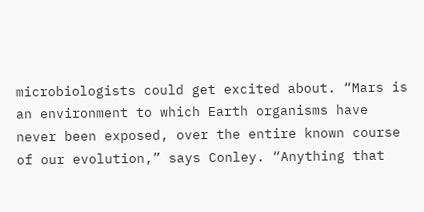microbiologists could get excited about. “Mars is an environment to which Earth organisms have never been exposed, over the entire known course of our evolution,” says Conley. “Anything that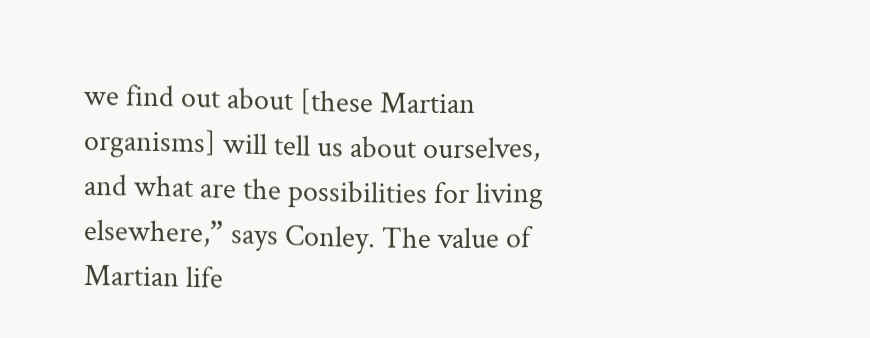we find out about [these Martian organisms] will tell us about ourselves, and what are the possibilities for living elsewhere,” says Conley. The value of Martian life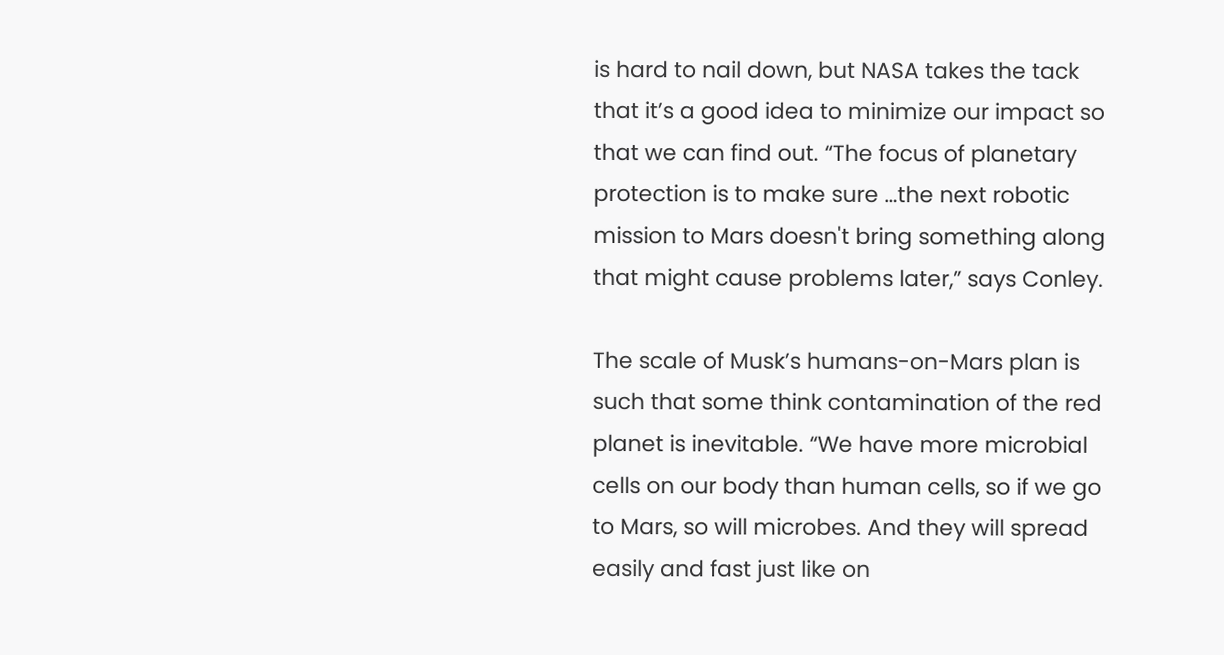is hard to nail down, but NASA takes the tack that it’s a good idea to minimize our impact so that we can find out. “The focus of planetary protection is to make sure …the next robotic mission to Mars doesn't bring something along that might cause problems later,” says Conley.

The scale of Musk’s humans-on-Mars plan is such that some think contamination of the red planet is inevitable. “We have more microbial cells on our body than human cells, so if we go to Mars, so will microbes. And they will spread easily and fast just like on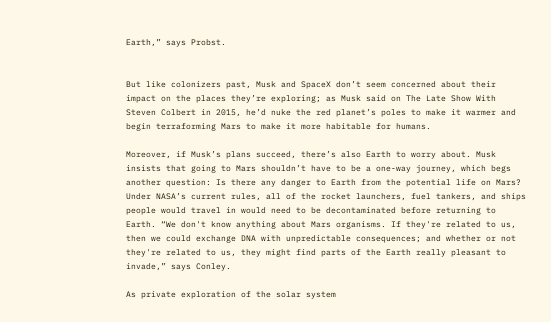Earth,” says Probst.


But like colonizers past, Musk and SpaceX don’t seem concerned about their impact on the places they’re exploring; as Musk said on The Late Show With Steven Colbert in 2015, he’d nuke the red planet’s poles to make it warmer and begin terraforming Mars to make it more habitable for humans.

Moreover, if Musk’s plans succeed, there’s also Earth to worry about. Musk insists that going to Mars shouldn’t have to be a one-way journey, which begs another question: Is there any danger to Earth from the potential life on Mars? Under NASA’s current rules, all of the rocket launchers, fuel tankers, and ships people would travel in would need to be decontaminated before returning to Earth. “We don't know anything about Mars organisms. If they're related to us, then we could exchange DNA with unpredictable consequences; and whether or not they're related to us, they might find parts of the Earth really pleasant to invade,” says Conley.

As private exploration of the solar system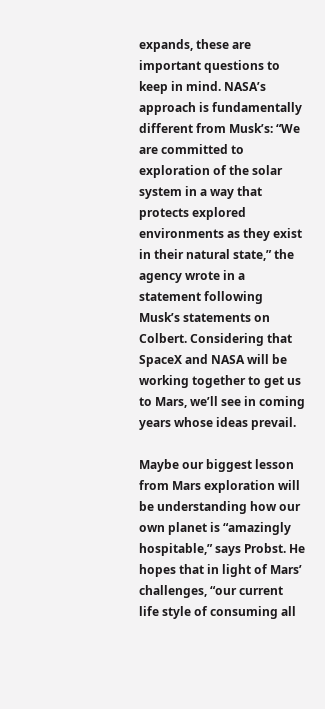expands, these are important questions to keep in mind. NASA’s approach is fundamentally different from Musk’s: “We are committed to exploration of the solar system in a way that protects explored environments as they exist in their natural state,” the agency wrote in a statement following Musk’s statements on Colbert. Considering that SpaceX and NASA will be working together to get us to Mars, we’ll see in coming years whose ideas prevail.

Maybe our biggest lesson from Mars exploration will be understanding how our own planet is “amazingly hospitable,” says Probst. He hopes that in light of Mars’ challenges, “our current life style of consuming all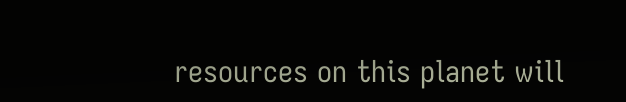resources on this planet will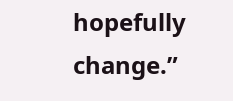hopefully change.”